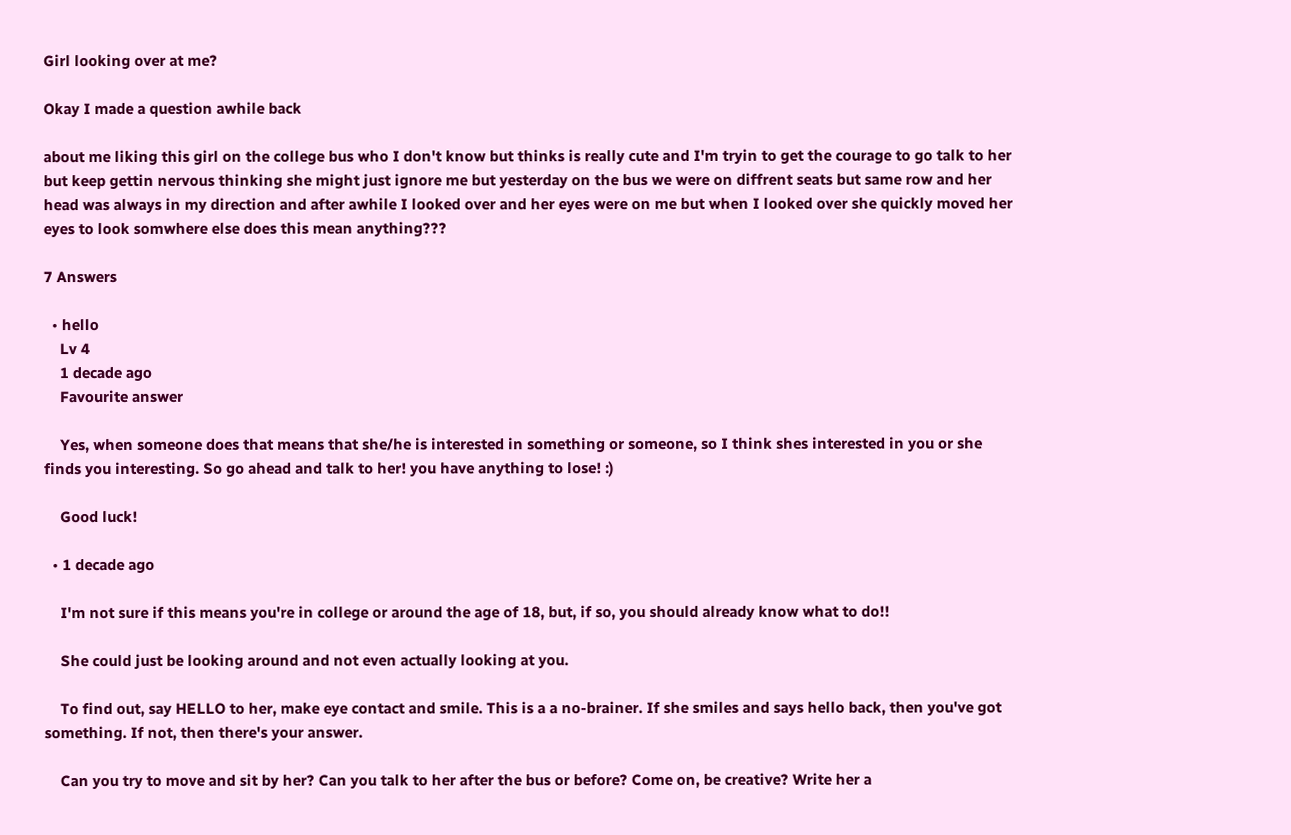Girl looking over at me?

Okay I made a question awhile back

about me liking this girl on the college bus who I don't know but thinks is really cute and I'm tryin to get the courage to go talk to her but keep gettin nervous thinking she might just ignore me but yesterday on the bus we were on diffrent seats but same row and her head was always in my direction and after awhile I looked over and her eyes were on me but when I looked over she quickly moved her eyes to look somwhere else does this mean anything???

7 Answers

  • hello
    Lv 4
    1 decade ago
    Favourite answer

    Yes, when someone does that means that she/he is interested in something or someone, so I think shes interested in you or she finds you interesting. So go ahead and talk to her! you have anything to lose! :)

    Good luck!

  • 1 decade ago

    I'm not sure if this means you're in college or around the age of 18, but, if so, you should already know what to do!!

    She could just be looking around and not even actually looking at you.

    To find out, say HELLO to her, make eye contact and smile. This is a a no-brainer. If she smiles and says hello back, then you've got something. If not, then there's your answer.

    Can you try to move and sit by her? Can you talk to her after the bus or before? Come on, be creative? Write her a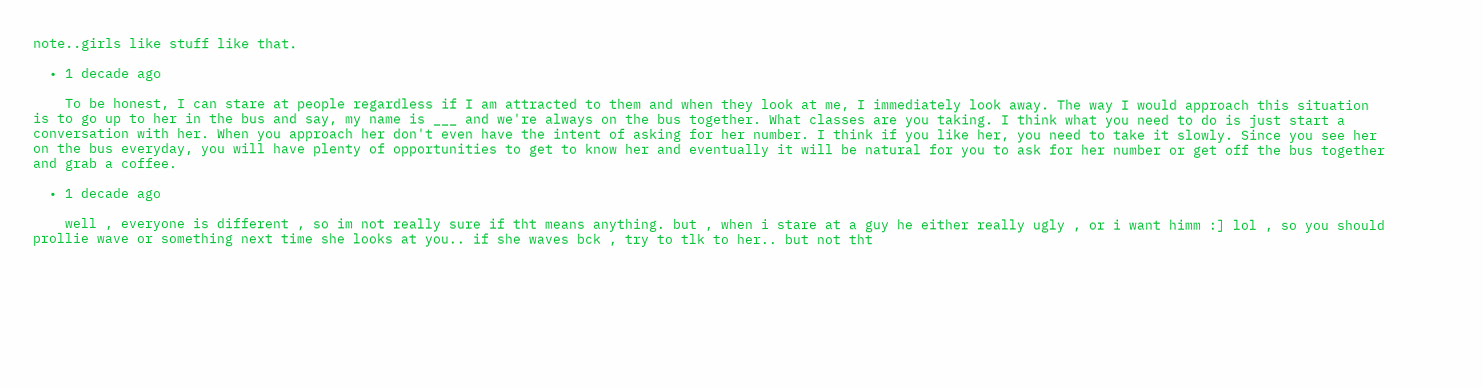note..girls like stuff like that.

  • 1 decade ago

    To be honest, I can stare at people regardless if I am attracted to them and when they look at me, I immediately look away. The way I would approach this situation is to go up to her in the bus and say, my name is ___ and we're always on the bus together. What classes are you taking. I think what you need to do is just start a conversation with her. When you approach her don't even have the intent of asking for her number. I think if you like her, you need to take it slowly. Since you see her on the bus everyday, you will have plenty of opportunities to get to know her and eventually it will be natural for you to ask for her number or get off the bus together and grab a coffee.

  • 1 decade ago

    well , everyone is different , so im not really sure if tht means anything. but , when i stare at a guy he either really ugly , or i want himm :] lol , so you should prollie wave or something next time she looks at you.. if she waves bck , try to tlk to her.. but not tht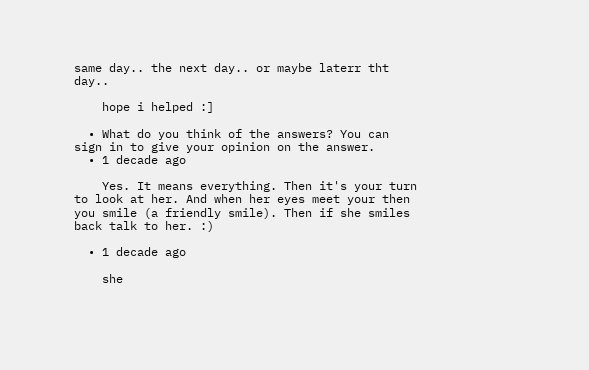same day.. the next day.. or maybe laterr tht day..

    hope i helped :]

  • What do you think of the answers? You can sign in to give your opinion on the answer.
  • 1 decade ago

    Yes. It means everything. Then it's your turn to look at her. And when her eyes meet your then you smile (a friendly smile). Then if she smiles back talk to her. :)

  • 1 decade ago

    she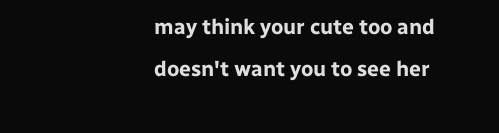may think your cute too and doesn't want you to see her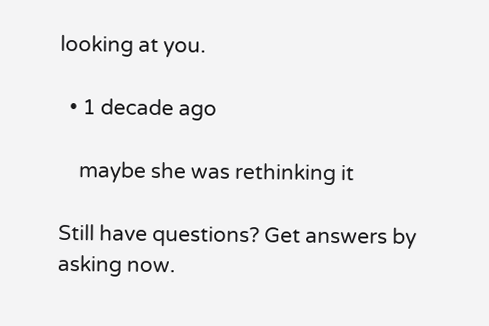looking at you.

  • 1 decade ago

    maybe she was rethinking it

Still have questions? Get answers by asking now.